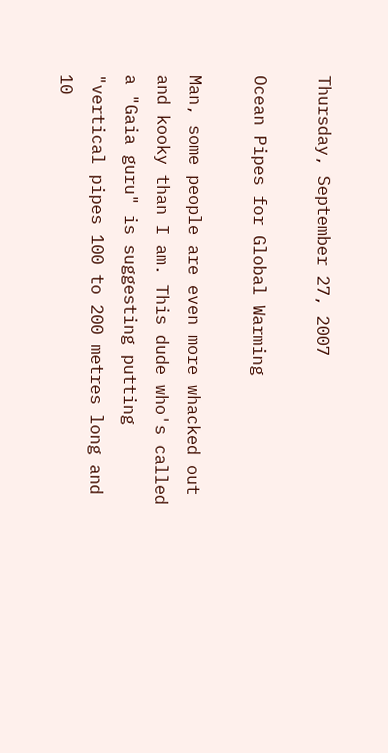Thursday, September 27, 2007

Ocean Pipes for Global Warming

Man, some people are even more whacked out and kooky than I am. This dude who's called a "Gaia guru" is suggesting putting "vertical pipes 100 to 200 metres long and 10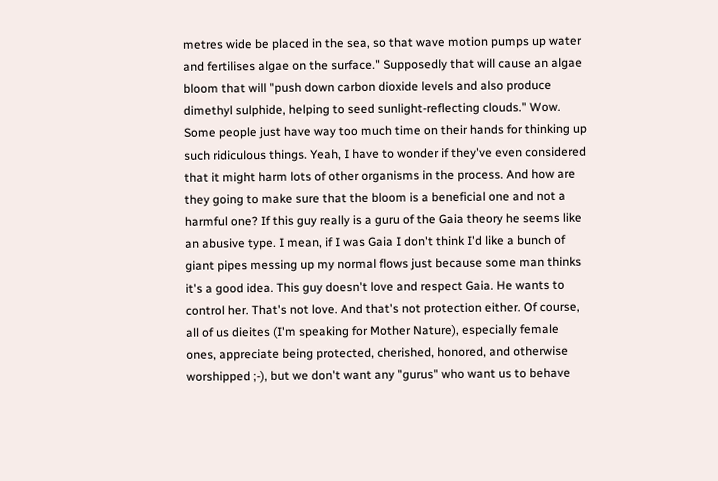metres wide be placed in the sea, so that wave motion pumps up water and fertilises algae on the surface." Supposedly that will cause an algae bloom that will "push down carbon dioxide levels and also produce dimethyl sulphide, helping to seed sunlight-reflecting clouds." Wow. Some people just have way too much time on their hands for thinking up such ridiculous things. Yeah, I have to wonder if they've even considered that it might harm lots of other organisms in the process. And how are they going to make sure that the bloom is a beneficial one and not a harmful one? If this guy really is a guru of the Gaia theory he seems like an abusive type. I mean, if I was Gaia I don't think I'd like a bunch of giant pipes messing up my normal flows just because some man thinks it's a good idea. This guy doesn't love and respect Gaia. He wants to control her. That's not love. And that's not protection either. Of course, all of us dieites (I'm speaking for Mother Nature), especially female ones, appreciate being protected, cherished, honored, and otherwise worshipped ;-), but we don't want any "gurus" who want us to behave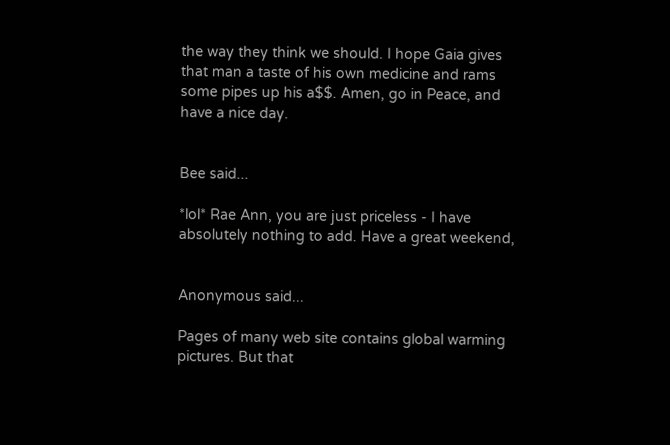the way they think we should. I hope Gaia gives that man a taste of his own medicine and rams some pipes up his a$$. Amen, go in Peace, and have a nice day.


Bee said...

*lol* Rae Ann, you are just priceless - I have absolutely nothing to add. Have a great weekend,


Anonymous said...

Pages of many web site contains global warming pictures. But that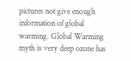pictures not give enough information of global warming. Global Warming myth is very deep ozone has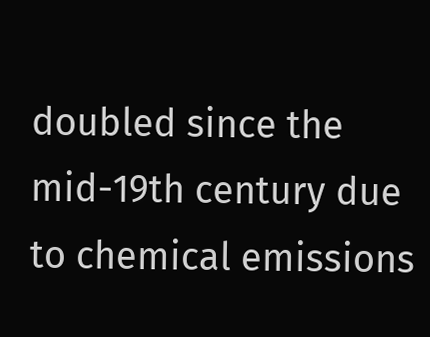doubled since the mid-19th century due to chemical emissions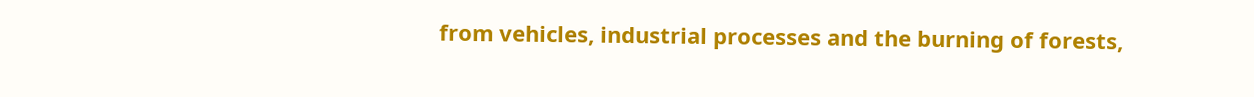from vehicles, industrial processes and the burning of forests,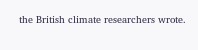the British climate researchers wrote.